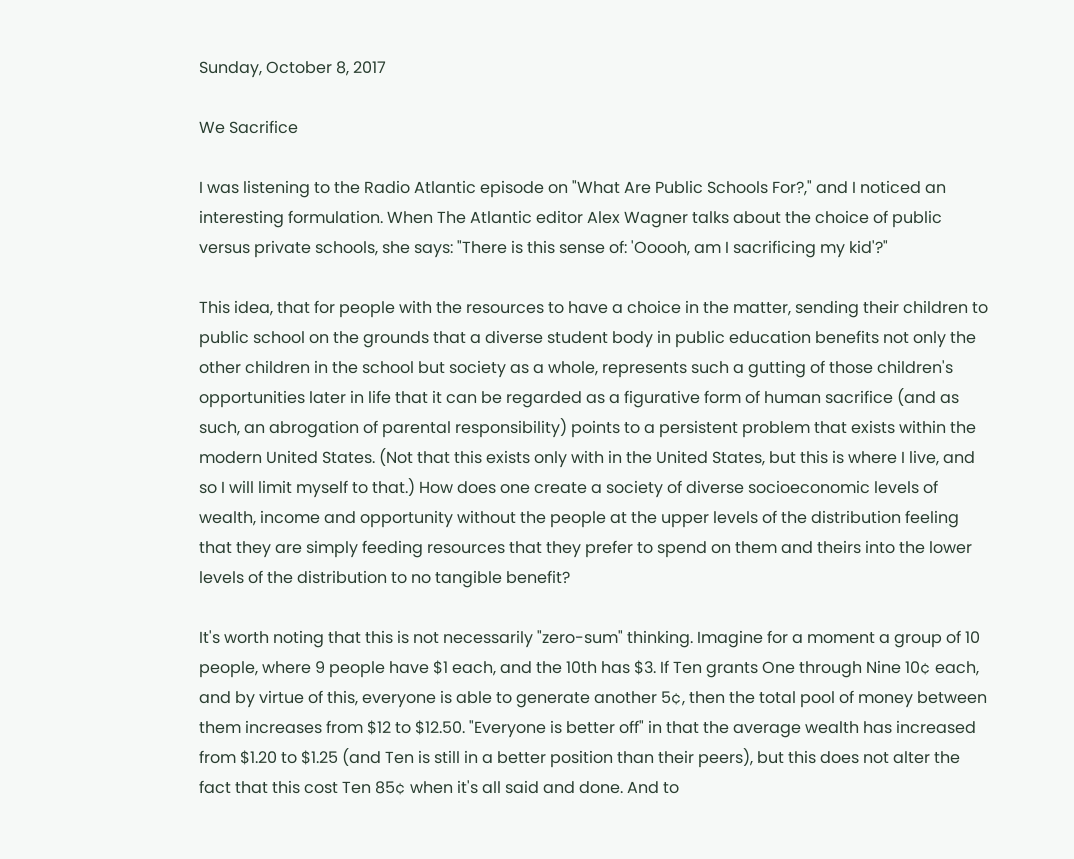Sunday, October 8, 2017

We Sacrifice

I was listening to the Radio Atlantic episode on "What Are Public Schools For?," and I noticed an interesting formulation. When The Atlantic editor Alex Wagner talks about the choice of public versus private schools, she says: "There is this sense of: 'Ooooh, am I sacrificing my kid'?"

This idea, that for people with the resources to have a choice in the matter, sending their children to public school on the grounds that a diverse student body in public education benefits not only the other children in the school but society as a whole, represents such a gutting of those children's opportunities later in life that it can be regarded as a figurative form of human sacrifice (and as such, an abrogation of parental responsibility) points to a persistent problem that exists within the modern United States. (Not that this exists only with in the United States, but this is where I live, and so I will limit myself to that.) How does one create a society of diverse socioeconomic levels of wealth, income and opportunity without the people at the upper levels of the distribution feeling that they are simply feeding resources that they prefer to spend on them and theirs into the lower levels of the distribution to no tangible benefit?

It's worth noting that this is not necessarily "zero-sum" thinking. Imagine for a moment a group of 10 people, where 9 people have $1 each, and the 10th has $3. If Ten grants One through Nine 10¢ each, and by virtue of this, everyone is able to generate another 5¢, then the total pool of money between them increases from $12 to $12.50. "Everyone is better off" in that the average wealth has increased from $1.20 to $1.25 (and Ten is still in a better position than their peers), but this does not alter the fact that this cost Ten 85¢ when it's all said and done. And to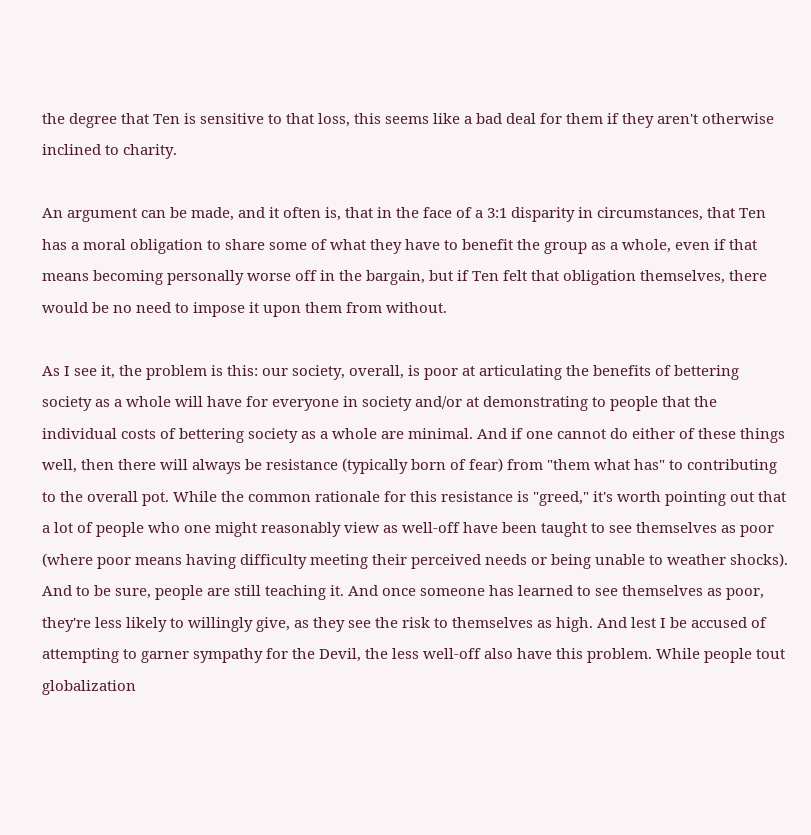the degree that Ten is sensitive to that loss, this seems like a bad deal for them if they aren't otherwise inclined to charity.

An argument can be made, and it often is, that in the face of a 3:1 disparity in circumstances, that Ten has a moral obligation to share some of what they have to benefit the group as a whole, even if that means becoming personally worse off in the bargain, but if Ten felt that obligation themselves, there would be no need to impose it upon them from without.

As I see it, the problem is this: our society, overall, is poor at articulating the benefits of bettering society as a whole will have for everyone in society and/or at demonstrating to people that the individual costs of bettering society as a whole are minimal. And if one cannot do either of these things well, then there will always be resistance (typically born of fear) from "them what has" to contributing to the overall pot. While the common rationale for this resistance is "greed," it's worth pointing out that a lot of people who one might reasonably view as well-off have been taught to see themselves as poor (where poor means having difficulty meeting their perceived needs or being unable to weather shocks). And to be sure, people are still teaching it. And once someone has learned to see themselves as poor, they're less likely to willingly give, as they see the risk to themselves as high. And lest I be accused of attempting to garner sympathy for the Devil, the less well-off also have this problem. While people tout globalization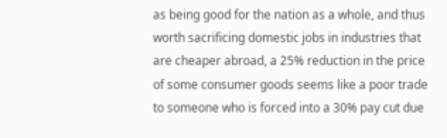as being good for the nation as a whole, and thus worth sacrificing domestic jobs in industries that are cheaper abroad, a 25% reduction in the price of some consumer goods seems like a poor trade to someone who is forced into a 30% pay cut due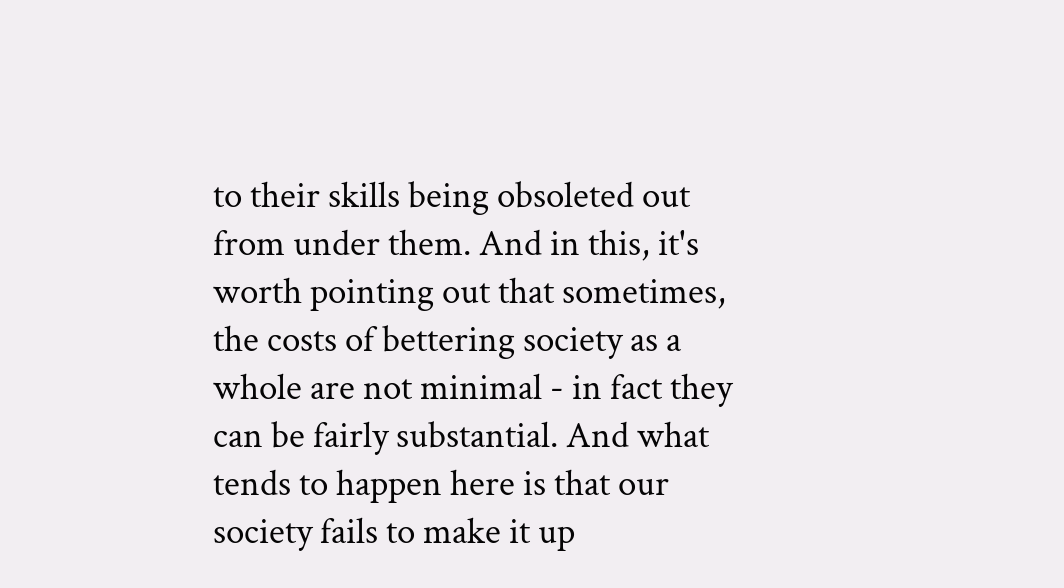to their skills being obsoleted out from under them. And in this, it's worth pointing out that sometimes, the costs of bettering society as a whole are not minimal - in fact they can be fairly substantial. And what tends to happen here is that our society fails to make it up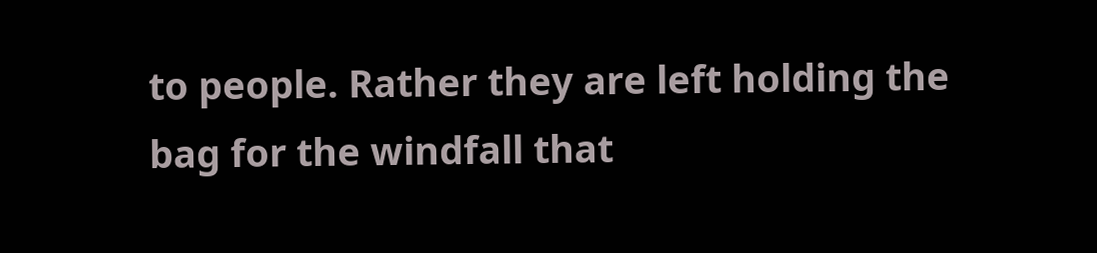to people. Rather they are left holding the bag for the windfall that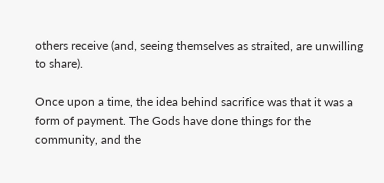others receive (and, seeing themselves as straited, are unwilling to share).

Once upon a time, the idea behind sacrifice was that it was a form of payment. The Gods have done things for the community, and the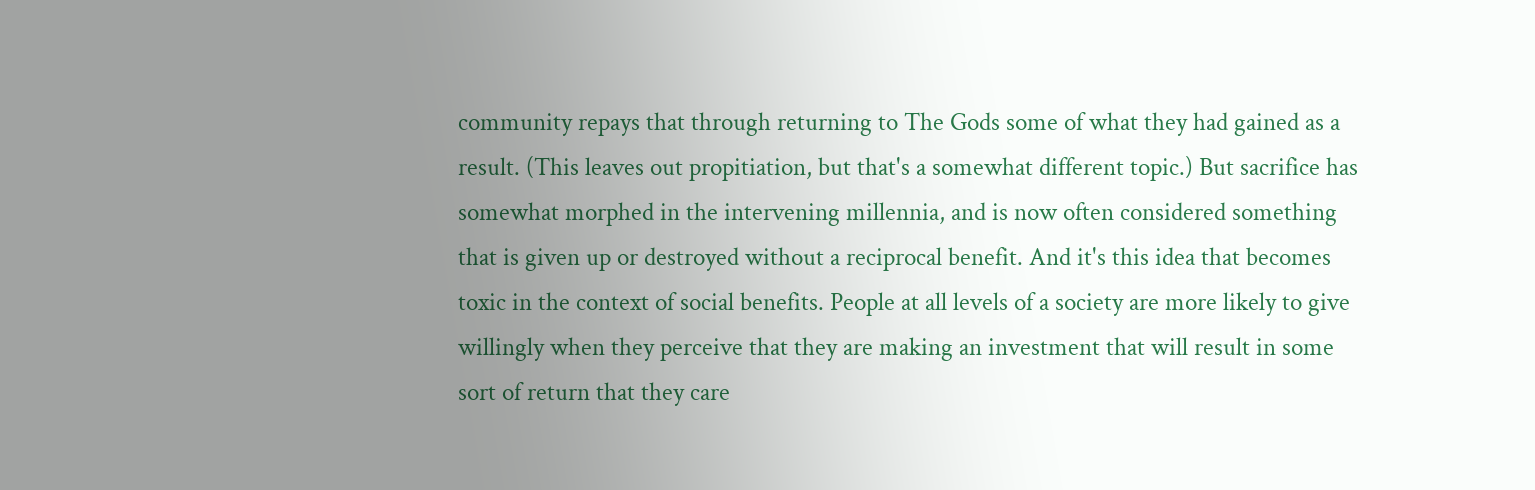community repays that through returning to The Gods some of what they had gained as a result. (This leaves out propitiation, but that's a somewhat different topic.) But sacrifice has somewhat morphed in the intervening millennia, and is now often considered something that is given up or destroyed without a reciprocal benefit. And it's this idea that becomes toxic in the context of social benefits. People at all levels of a society are more likely to give willingly when they perceive that they are making an investment that will result in some sort of return that they care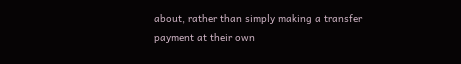about, rather than simply making a transfer payment at their own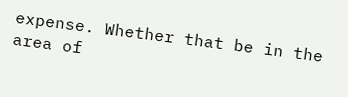expense. Whether that be in the area of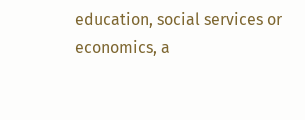education, social services or economics, a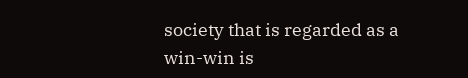society that is regarded as a win-win is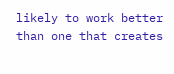likely to work better than one that creates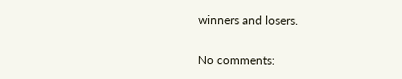winners and losers.

No comments: